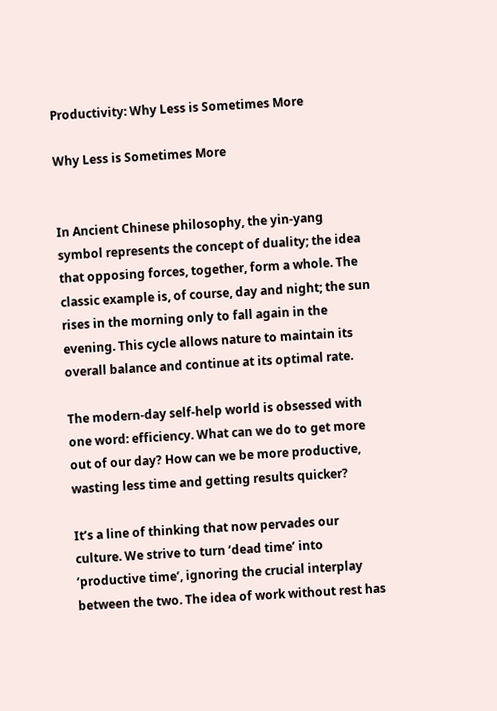Productivity: Why Less is Sometimes More

Why Less is Sometimes More


In Ancient Chinese philosophy, the yin-yang symbol represents the concept of duality; the idea that opposing forces, together, form a whole. The classic example is, of course, day and night; the sun rises in the morning only to fall again in the evening. This cycle allows nature to maintain its overall balance and continue at its optimal rate.

The modern-day self-help world is obsessed with one word: efficiency. What can we do to get more out of our day? How can we be more productive, wasting less time and getting results quicker?

It’s a line of thinking that now pervades our culture. We strive to turn ‘dead time’ into ‘productive time’, ignoring the crucial interplay between the two. The idea of work without rest has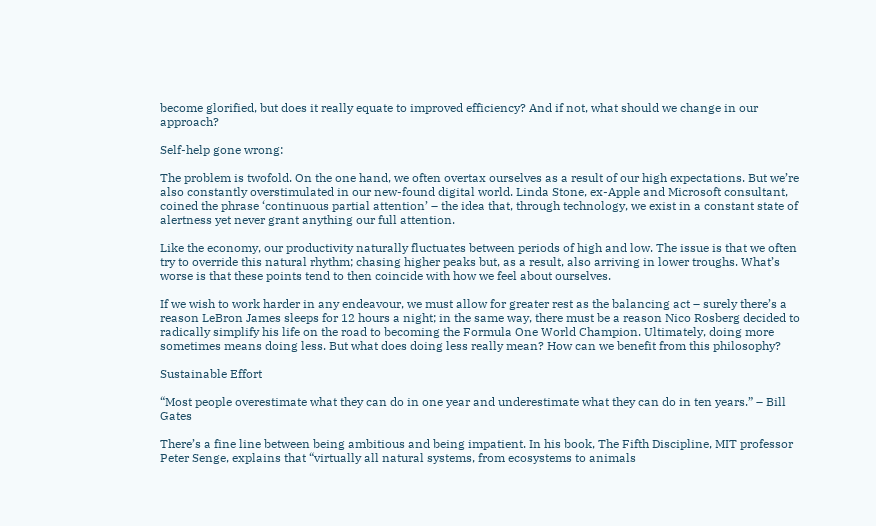become glorified, but does it really equate to improved efficiency? And if not, what should we change in our approach?

Self-help gone wrong:

The problem is twofold. On the one hand, we often overtax ourselves as a result of our high expectations. But we’re also constantly overstimulated in our new-found digital world. Linda Stone, ex-Apple and Microsoft consultant, coined the phrase ‘continuous partial attention’ – the idea that, through technology, we exist in a constant state of alertness yet never grant anything our full attention.

Like the economy, our productivity naturally fluctuates between periods of high and low. The issue is that we often try to override this natural rhythm; chasing higher peaks but, as a result, also arriving in lower troughs. What’s worse is that these points tend to then coincide with how we feel about ourselves.

If we wish to work harder in any endeavour, we must allow for greater rest as the balancing act – surely there’s a reason LeBron James sleeps for 12 hours a night; in the same way, there must be a reason Nico Rosberg decided to radically simplify his life on the road to becoming the Formula One World Champion. Ultimately, doing more sometimes means doing less. But what does doing less really mean? How can we benefit from this philosophy?

Sustainable Effort

“Most people overestimate what they can do in one year and underestimate what they can do in ten years.” – Bill Gates

There’s a fine line between being ambitious and being impatient. In his book, The Fifth Discipline, MIT professor Peter Senge, explains that “virtually all natural systems, from ecosystems to animals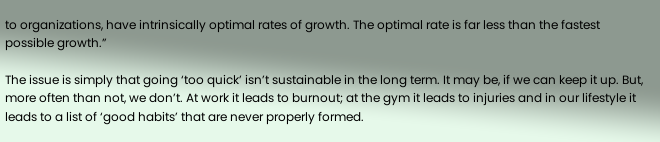to organizations, have intrinsically optimal rates of growth. The optimal rate is far less than the fastest possible growth.”

The issue is simply that going ‘too quick’ isn’t sustainable in the long term. It may be, if we can keep it up. But, more often than not, we don’t. At work it leads to burnout; at the gym it leads to injuries and in our lifestyle it leads to a list of ‘good habits’ that are never properly formed.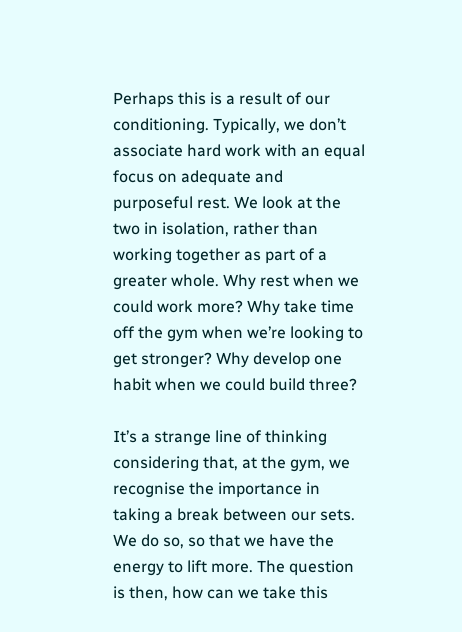Perhaps this is a result of our conditioning. Typically, we don’t associate hard work with an equal focus on adequate and purposeful rest. We look at the two in isolation, rather than working together as part of a greater whole. Why rest when we could work more? Why take time off the gym when we’re looking to get stronger? Why develop one habit when we could build three?

It’s a strange line of thinking considering that, at the gym, we recognise the importance in taking a break between our sets. We do so, so that we have the energy to lift more. The question is then, how can we take this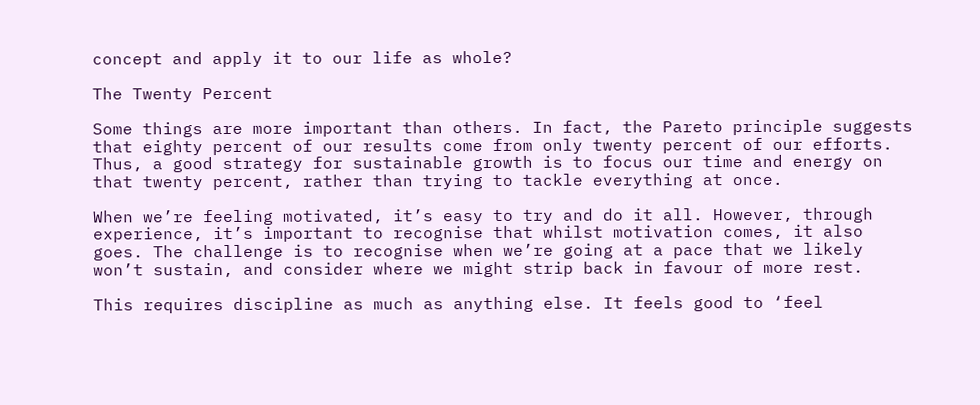concept and apply it to our life as whole?

The Twenty Percent

Some things are more important than others. In fact, the Pareto principle suggests that eighty percent of our results come from only twenty percent of our efforts. Thus, a good strategy for sustainable growth is to focus our time and energy on that twenty percent, rather than trying to tackle everything at once.

When we’re feeling motivated, it’s easy to try and do it all. However, through experience, it’s important to recognise that whilst motivation comes, it also goes. The challenge is to recognise when we’re going at a pace that we likely won’t sustain, and consider where we might strip back in favour of more rest.

This requires discipline as much as anything else. It feels good to ‘feel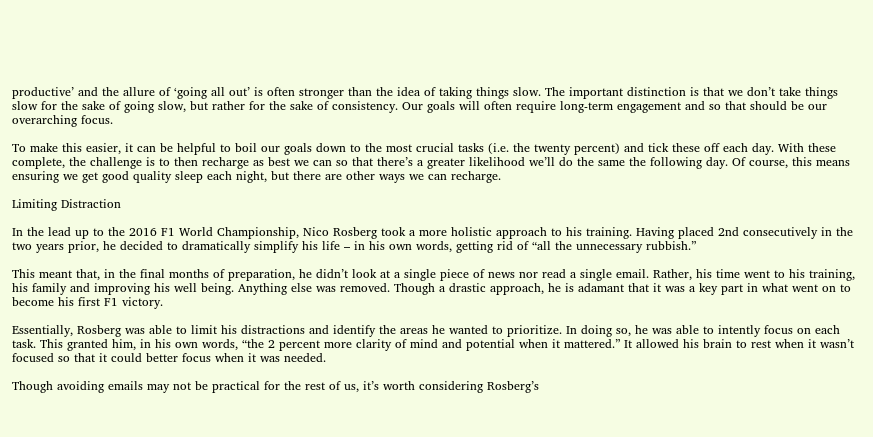productive’ and the allure of ‘going all out’ is often stronger than the idea of taking things slow. The important distinction is that we don’t take things slow for the sake of going slow, but rather for the sake of consistency. Our goals will often require long-term engagement and so that should be our overarching focus.

To make this easier, it can be helpful to boil our goals down to the most crucial tasks (i.e. the twenty percent) and tick these off each day. With these complete, the challenge is to then recharge as best we can so that there’s a greater likelihood we’ll do the same the following day. Of course, this means ensuring we get good quality sleep each night, but there are other ways we can recharge.

Limiting Distraction

In the lead up to the 2016 F1 World Championship, Nico Rosberg took a more holistic approach to his training. Having placed 2nd consecutively in the two years prior, he decided to dramatically simplify his life – in his own words, getting rid of “all the unnecessary rubbish.”

This meant that, in the final months of preparation, he didn’t look at a single piece of news nor read a single email. Rather, his time went to his training, his family and improving his well being. Anything else was removed. Though a drastic approach, he is adamant that it was a key part in what went on to become his first F1 victory.

Essentially, Rosberg was able to limit his distractions and identify the areas he wanted to prioritize. In doing so, he was able to intently focus on each task. This granted him, in his own words, “the 2 percent more clarity of mind and potential when it mattered.” It allowed his brain to rest when it wasn’t focused so that it could better focus when it was needed.

Though avoiding emails may not be practical for the rest of us, it’s worth considering Rosberg’s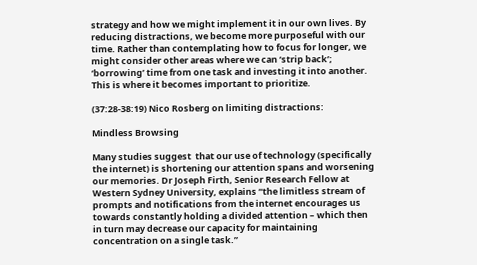strategy and how we might implement it in our own lives. By reducing distractions, we become more purposeful with our time. Rather than contemplating how to focus for longer, we might consider other areas where we can ‘strip back’; ‘borrowing’ time from one task and investing it into another. This is where it becomes important to prioritize.

(37:28-38:19) Nico Rosberg on limiting distractions:

Mindless Browsing

Many studies suggest  that our use of technology (specifically the internet) is shortening our attention spans and worsening our memories. Dr Joseph Firth, Senior Research Fellow at Western Sydney University, explains “the limitless stream of prompts and notifications from the internet encourages us towards constantly holding a divided attention – which then in turn may decrease our capacity for maintaining concentration on a single task.”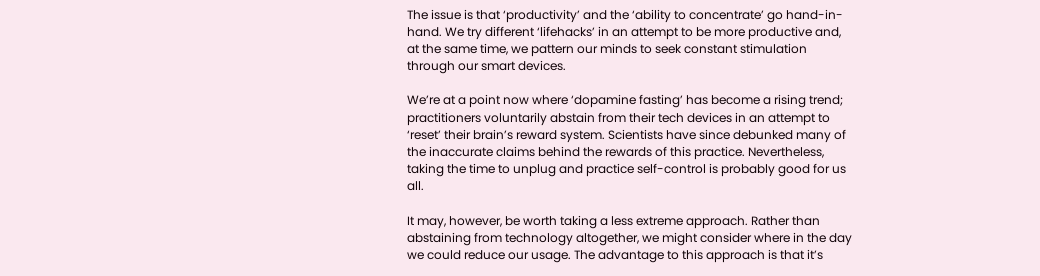The issue is that ‘productivity’ and the ‘ability to concentrate’ go hand-in-hand. We try different ‘lifehacks’ in an attempt to be more productive and, at the same time, we pattern our minds to seek constant stimulation through our smart devices.

We’re at a point now where ‘dopamine fasting’ has become a rising trend; practitioners voluntarily abstain from their tech devices in an attempt to ‘reset’ their brain’s reward system. Scientists have since debunked many of the inaccurate claims behind the rewards of this practice. Nevertheless, taking the time to unplug and practice self-control is probably good for us all.

It may, however, be worth taking a less extreme approach. Rather than abstaining from technology altogether, we might consider where in the day we could reduce our usage. The advantage to this approach is that it’s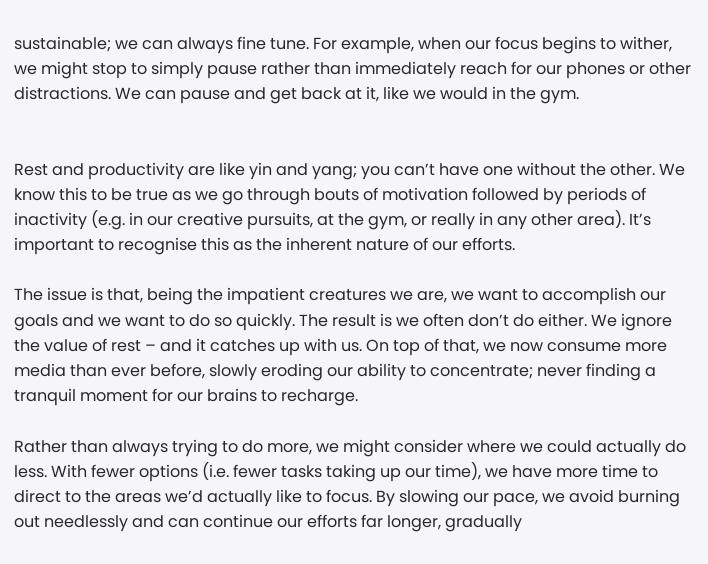sustainable; we can always fine tune. For example, when our focus begins to wither, we might stop to simply pause rather than immediately reach for our phones or other distractions. We can pause and get back at it, like we would in the gym.


Rest and productivity are like yin and yang; you can’t have one without the other. We know this to be true as we go through bouts of motivation followed by periods of inactivity (e.g. in our creative pursuits, at the gym, or really in any other area). It’s important to recognise this as the inherent nature of our efforts.

The issue is that, being the impatient creatures we are, we want to accomplish our goals and we want to do so quickly. The result is we often don’t do either. We ignore the value of rest – and it catches up with us. On top of that, we now consume more media than ever before, slowly eroding our ability to concentrate; never finding a tranquil moment for our brains to recharge.

Rather than always trying to do more, we might consider where we could actually do less. With fewer options (i.e. fewer tasks taking up our time), we have more time to direct to the areas we’d actually like to focus. By slowing our pace, we avoid burning out needlessly and can continue our efforts far longer, gradually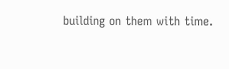building on them with time.